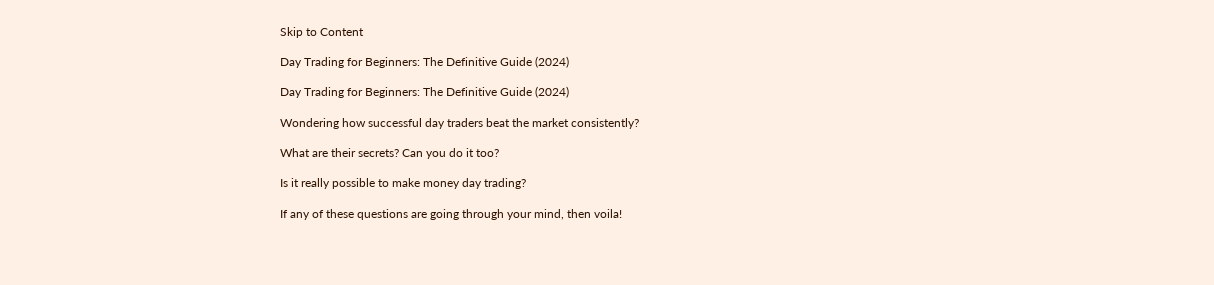Skip to Content

Day Trading for Beginners: The Definitive Guide (2024)

Day Trading for Beginners: The Definitive Guide (2024)

Wondering how successful day traders beat the market consistently?

What are their secrets? Can you do it too?

Is it really possible to make money day trading?

If any of these questions are going through your mind, then voila!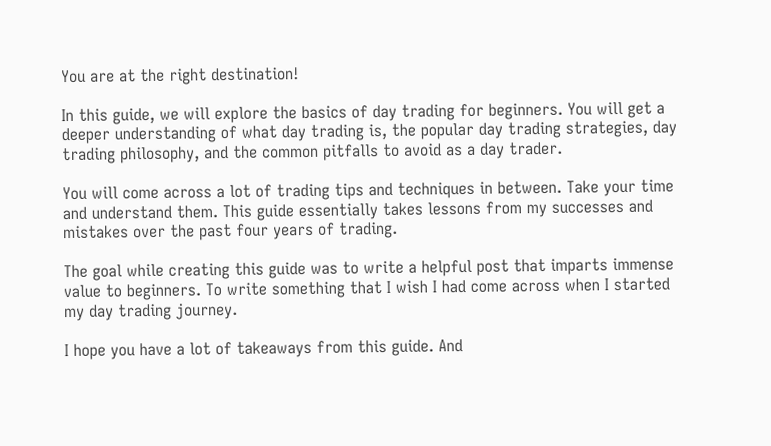You are at the right destination!

In this guide, we will explore the basics of day trading for beginners. You will get a deeper understanding of what day trading is, the popular day trading strategies, day trading philosophy, and the common pitfalls to avoid as a day trader.

You will come across a lot of trading tips and techniques in between. Take your time and understand them. This guide essentially takes lessons from my successes and mistakes over the past four years of trading.

The goal while creating this guide was to write a helpful post that imparts immense value to beginners. To write something that I wish I had come across when I started my day trading journey.

I hope you have a lot of takeaways from this guide. And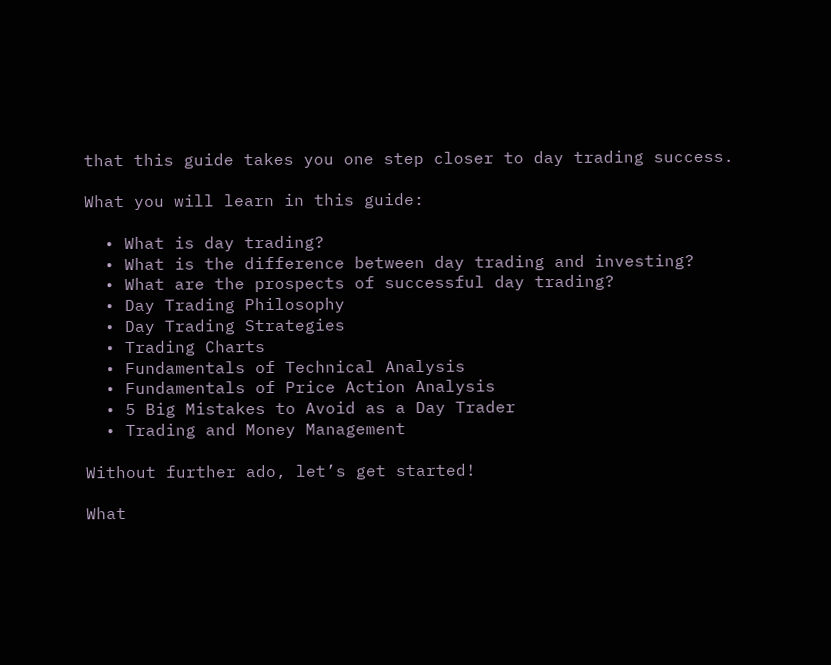that this guide takes you one step closer to day trading success.

What you will learn in this guide:

  • What is day trading?
  • What is the difference between day trading and investing?
  • What are the prospects of successful day trading?
  • Day Trading Philosophy
  • Day Trading Strategies
  • Trading Charts
  • Fundamentals of Technical Analysis
  • Fundamentals of Price Action Analysis
  • 5 Big Mistakes to Avoid as a Day Trader
  • Trading and Money Management

Without further ado, let’s get started!

What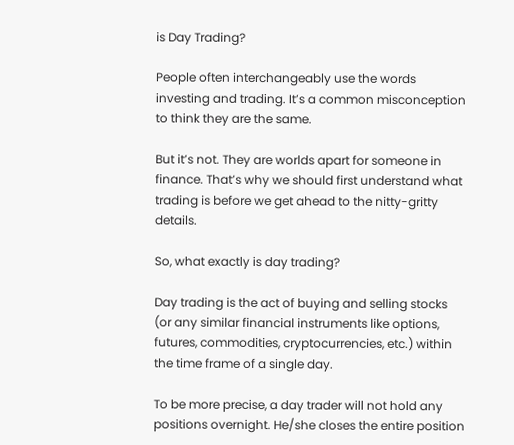is Day Trading?

People often interchangeably use the words investing and trading. It’s a common misconception to think they are the same.

But it’s not. They are worlds apart for someone in finance. That’s why we should first understand what trading is before we get ahead to the nitty-gritty details.

So, what exactly is day trading?

Day trading is the act of buying and selling stocks (or any similar financial instruments like options, futures, commodities, cryptocurrencies, etc.) within the time frame of a single day.

To be more precise, a day trader will not hold any positions overnight. He/she closes the entire position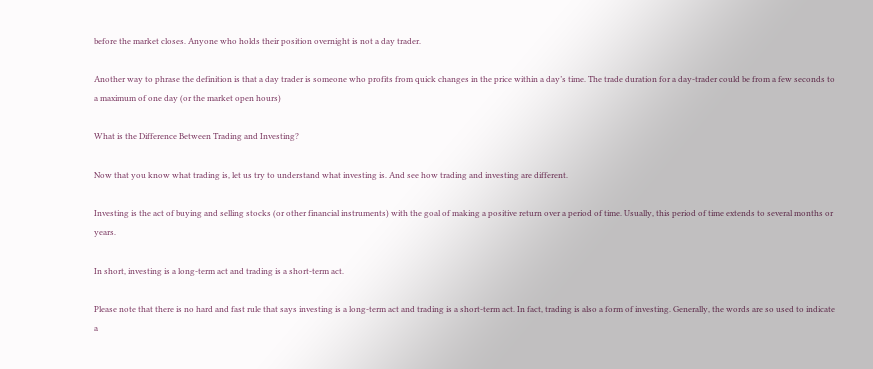before the market closes. Anyone who holds their position overnight is not a day trader.

Another way to phrase the definition is that a day trader is someone who profits from quick changes in the price within a day’s time. The trade duration for a day-trader could be from a few seconds to a maximum of one day (or the market open hours)

What is the Difference Between Trading and Investing?

Now that you know what trading is, let us try to understand what investing is. And see how trading and investing are different.

Investing is the act of buying and selling stocks (or other financial instruments) with the goal of making a positive return over a period of time. Usually, this period of time extends to several months or years.

In short, investing is a long-term act and trading is a short-term act.

Please note that there is no hard and fast rule that says investing is a long-term act and trading is a short-term act. In fact, trading is also a form of investing. Generally, the words are so used to indicate a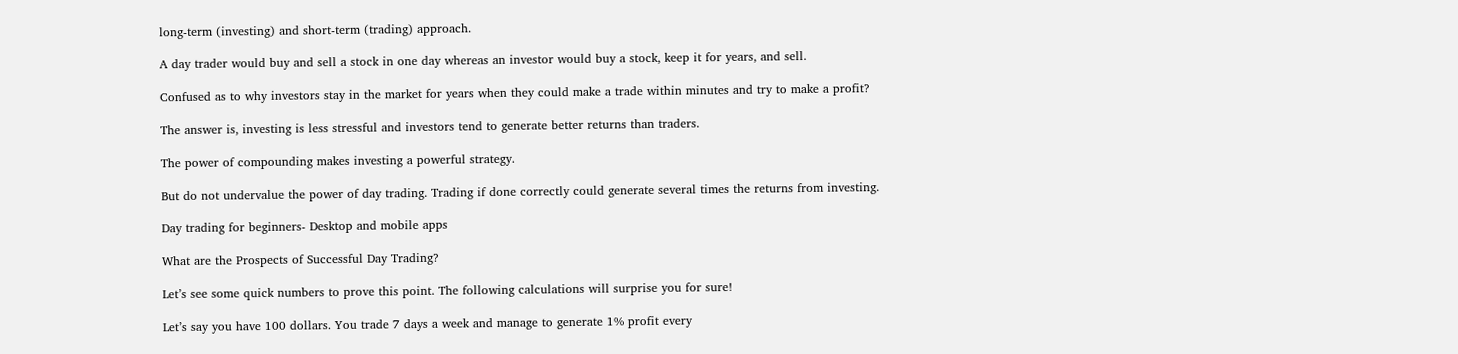long-term (investing) and short-term (trading) approach.

A day trader would buy and sell a stock in one day whereas an investor would buy a stock, keep it for years, and sell.

Confused as to why investors stay in the market for years when they could make a trade within minutes and try to make a profit?

The answer is, investing is less stressful and investors tend to generate better returns than traders.

The power of compounding makes investing a powerful strategy.

But do not undervalue the power of day trading. Trading if done correctly could generate several times the returns from investing.

Day trading for beginners- Desktop and mobile apps

What are the Prospects of Successful Day Trading?

Let’s see some quick numbers to prove this point. The following calculations will surprise you for sure!

Let’s say you have 100 dollars. You trade 7 days a week and manage to generate 1% profit every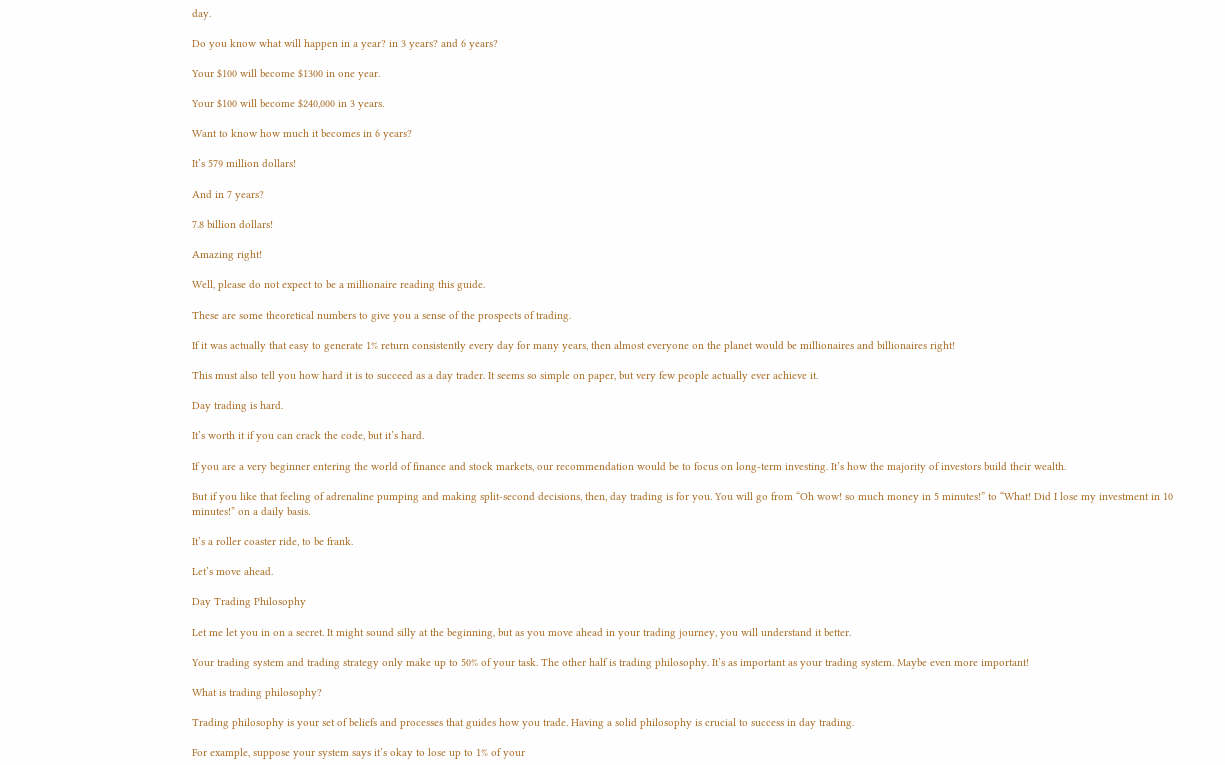day.

Do you know what will happen in a year? in 3 years? and 6 years?

Your $100 will become $1300 in one year.

Your $100 will become $240,000 in 3 years.

Want to know how much it becomes in 6 years?

It’s 579 million dollars!

And in 7 years?

7.8 billion dollars!

Amazing right!

Well, please do not expect to be a millionaire reading this guide.

These are some theoretical numbers to give you a sense of the prospects of trading.

If it was actually that easy to generate 1% return consistently every day for many years, then almost everyone on the planet would be millionaires and billionaires right!

This must also tell you how hard it is to succeed as a day trader. It seems so simple on paper, but very few people actually ever achieve it.

Day trading is hard.

It’s worth it if you can crack the code, but it’s hard.

If you are a very beginner entering the world of finance and stock markets, our recommendation would be to focus on long-term investing. It’s how the majority of investors build their wealth.

But if you like that feeling of adrenaline pumping and making split-second decisions, then, day trading is for you. You will go from “Oh wow! so much money in 5 minutes!” to “What! Did I lose my investment in 10 minutes!” on a daily basis.

It’s a roller coaster ride, to be frank.

Let’s move ahead.

Day Trading Philosophy

Let me let you in on a secret. It might sound silly at the beginning, but as you move ahead in your trading journey, you will understand it better.

Your trading system and trading strategy only make up to 50% of your task. The other half is trading philosophy. It’s as important as your trading system. Maybe even more important!

What is trading philosophy?

Trading philosophy is your set of beliefs and processes that guides how you trade. Having a solid philosophy is crucial to success in day trading.

For example, suppose your system says it’s okay to lose up to 1% of your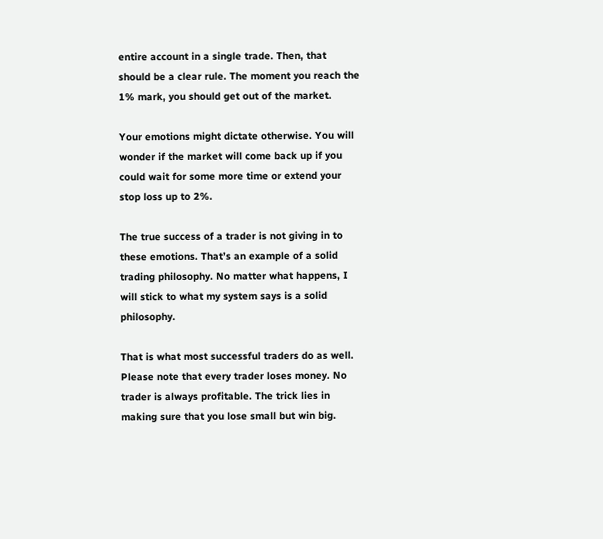entire account in a single trade. Then, that should be a clear rule. The moment you reach the 1% mark, you should get out of the market.

Your emotions might dictate otherwise. You will wonder if the market will come back up if you could wait for some more time or extend your stop loss up to 2%.

The true success of a trader is not giving in to these emotions. That’s an example of a solid trading philosophy. No matter what happens, I will stick to what my system says is a solid philosophy.

That is what most successful traders do as well. Please note that every trader loses money. No trader is always profitable. The trick lies in making sure that you lose small but win big.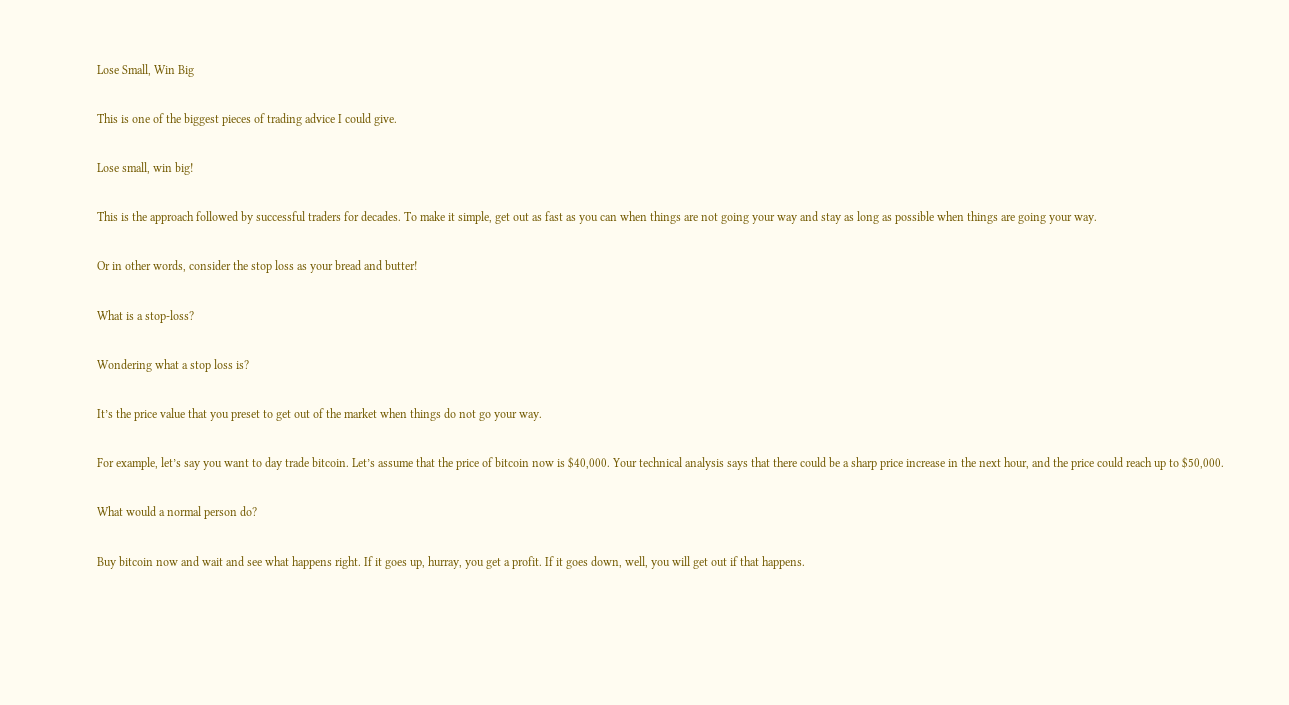Lose Small, Win Big

This is one of the biggest pieces of trading advice I could give.

Lose small, win big!

This is the approach followed by successful traders for decades. To make it simple, get out as fast as you can when things are not going your way and stay as long as possible when things are going your way.

Or in other words, consider the stop loss as your bread and butter!

What is a stop-loss?

Wondering what a stop loss is?

It’s the price value that you preset to get out of the market when things do not go your way.

For example, let’s say you want to day trade bitcoin. Let’s assume that the price of bitcoin now is $40,000. Your technical analysis says that there could be a sharp price increase in the next hour, and the price could reach up to $50,000.

What would a normal person do?

Buy bitcoin now and wait and see what happens right. If it goes up, hurray, you get a profit. If it goes down, well, you will get out if that happens.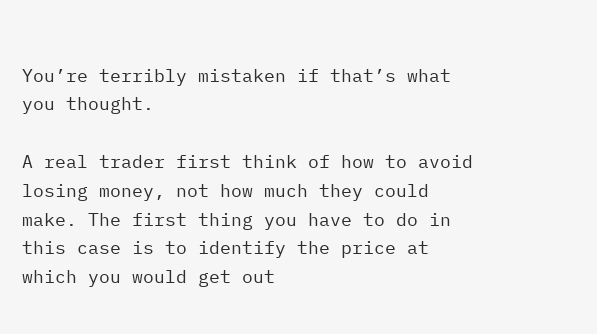You’re terribly mistaken if that’s what you thought.

A real trader first think of how to avoid losing money, not how much they could make. The first thing you have to do in this case is to identify the price at which you would get out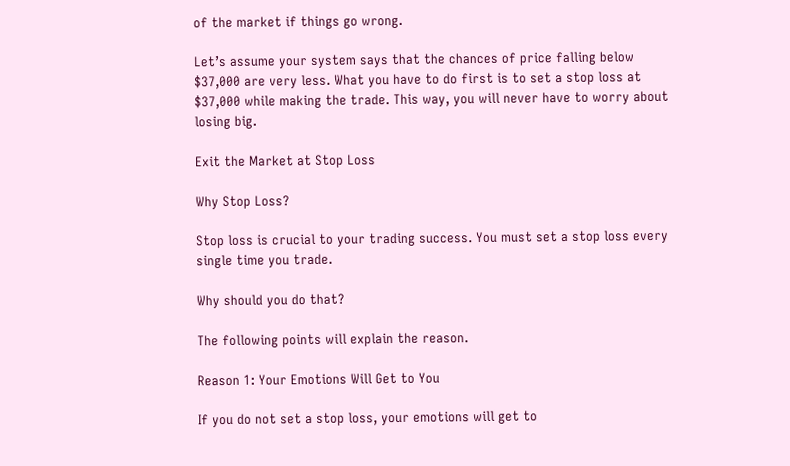of the market if things go wrong.

Let’s assume your system says that the chances of price falling below $37,000 are very less. What you have to do first is to set a stop loss at $37,000 while making the trade. This way, you will never have to worry about losing big.

Exit the Market at Stop Loss

Why Stop Loss?

Stop loss is crucial to your trading success. You must set a stop loss every single time you trade.

Why should you do that?

The following points will explain the reason.

Reason 1: Your Emotions Will Get to You

If you do not set a stop loss, your emotions will get to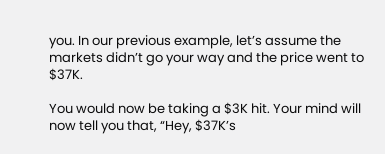you. In our previous example, let’s assume the markets didn’t go your way and the price went to $37K.

You would now be taking a $3K hit. Your mind will now tell you that, “Hey, $37K’s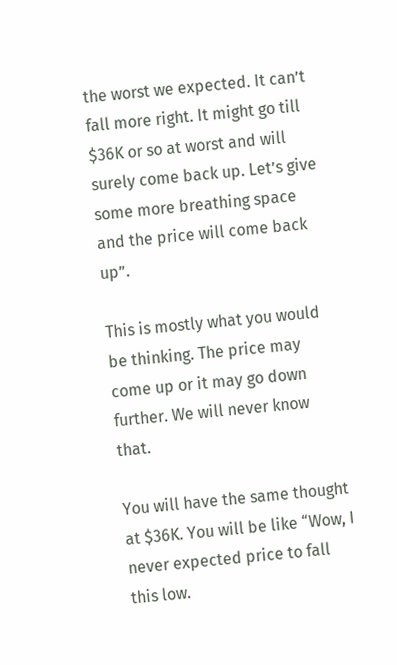the worst we expected. It can’t fall more right. It might go till $36K or so at worst and will surely come back up. Let’s give some more breathing space and the price will come back up”.

This is mostly what you would be thinking. The price may come up or it may go down further. We will never know that.

You will have the same thought at $36K. You will be like “Wow, I never expected price to fall this low.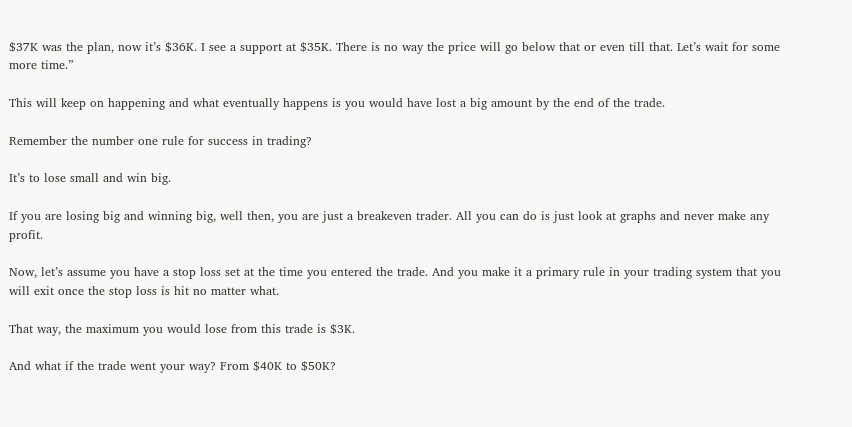$37K was the plan, now it’s $36K. I see a support at $35K. There is no way the price will go below that or even till that. Let’s wait for some more time.”

This will keep on happening and what eventually happens is you would have lost a big amount by the end of the trade.

Remember the number one rule for success in trading?

It’s to lose small and win big.

If you are losing big and winning big, well then, you are just a breakeven trader. All you can do is just look at graphs and never make any profit.

Now, let’s assume you have a stop loss set at the time you entered the trade. And you make it a primary rule in your trading system that you will exit once the stop loss is hit no matter what.

That way, the maximum you would lose from this trade is $3K.

And what if the trade went your way? From $40K to $50K?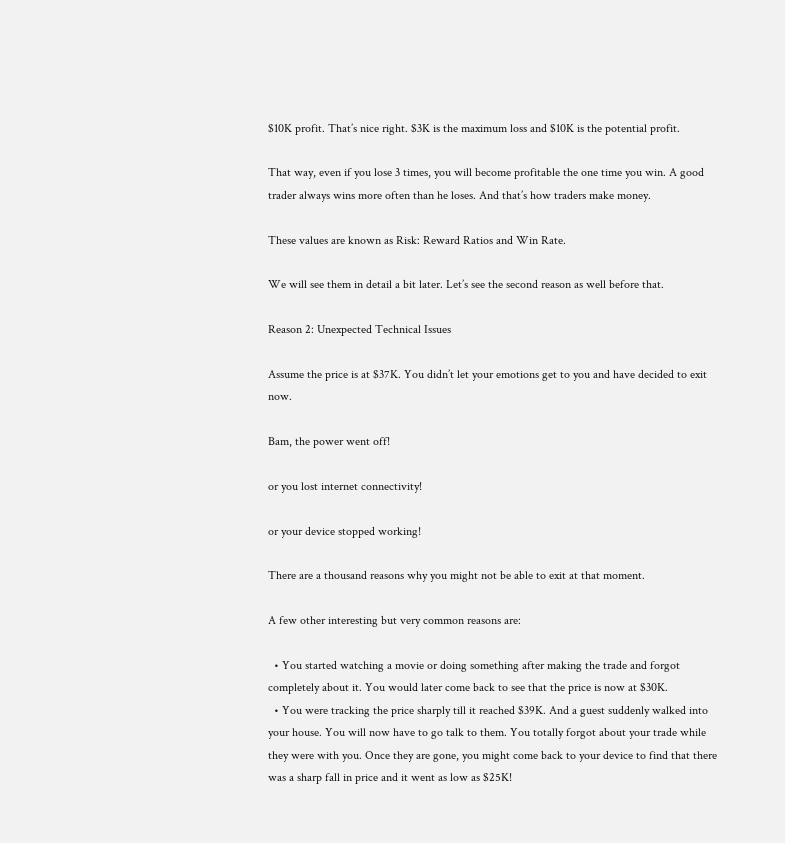$10K profit. That’s nice right. $3K is the maximum loss and $10K is the potential profit.

That way, even if you lose 3 times, you will become profitable the one time you win. A good trader always wins more often than he loses. And that’s how traders make money.

These values are known as Risk: Reward Ratios and Win Rate.

We will see them in detail a bit later. Let’s see the second reason as well before that.

Reason 2: Unexpected Technical Issues

Assume the price is at $37K. You didn’t let your emotions get to you and have decided to exit now.

Bam, the power went off!

or you lost internet connectivity!

or your device stopped working!

There are a thousand reasons why you might not be able to exit at that moment.

A few other interesting but very common reasons are:

  • You started watching a movie or doing something after making the trade and forgot completely about it. You would later come back to see that the price is now at $30K.
  • You were tracking the price sharply till it reached $39K. And a guest suddenly walked into your house. You will now have to go talk to them. You totally forgot about your trade while they were with you. Once they are gone, you might come back to your device to find that there was a sharp fall in price and it went as low as $25K!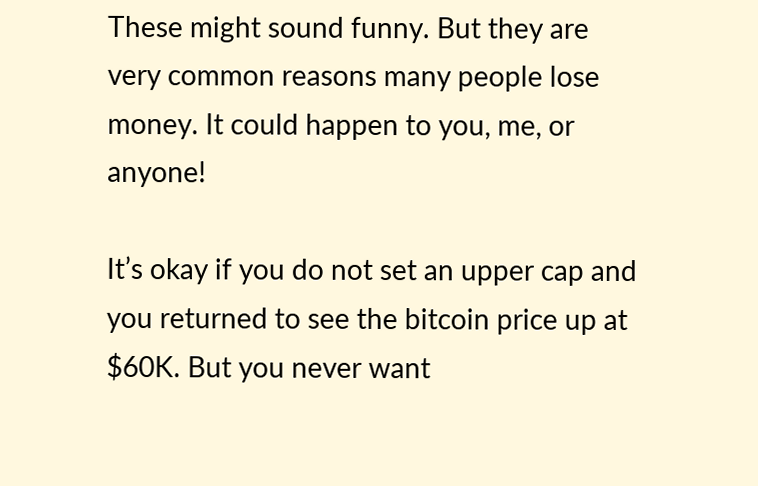These might sound funny. But they are very common reasons many people lose money. It could happen to you, me, or anyone!

It’s okay if you do not set an upper cap and you returned to see the bitcoin price up at $60K. But you never want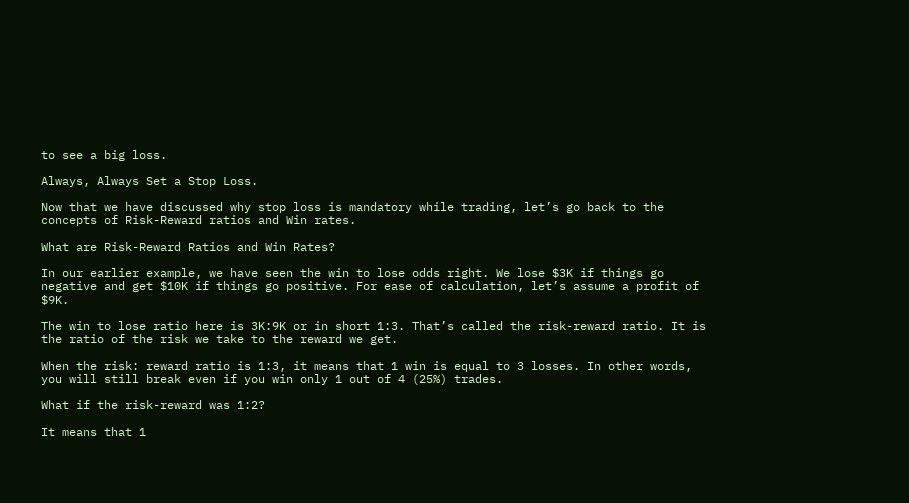to see a big loss.

Always, Always Set a Stop Loss.

Now that we have discussed why stop loss is mandatory while trading, let’s go back to the concepts of Risk-Reward ratios and Win rates.

What are Risk-Reward Ratios and Win Rates?

In our earlier example, we have seen the win to lose odds right. We lose $3K if things go negative and get $10K if things go positive. For ease of calculation, let’s assume a profit of $9K.

The win to lose ratio here is 3K:9K or in short 1:3. That’s called the risk-reward ratio. It is the ratio of the risk we take to the reward we get.

When the risk: reward ratio is 1:3, it means that 1 win is equal to 3 losses. In other words, you will still break even if you win only 1 out of 4 (25%) trades.

What if the risk-reward was 1:2?

It means that 1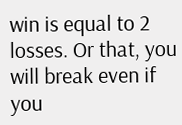win is equal to 2 losses. Or that, you will break even if you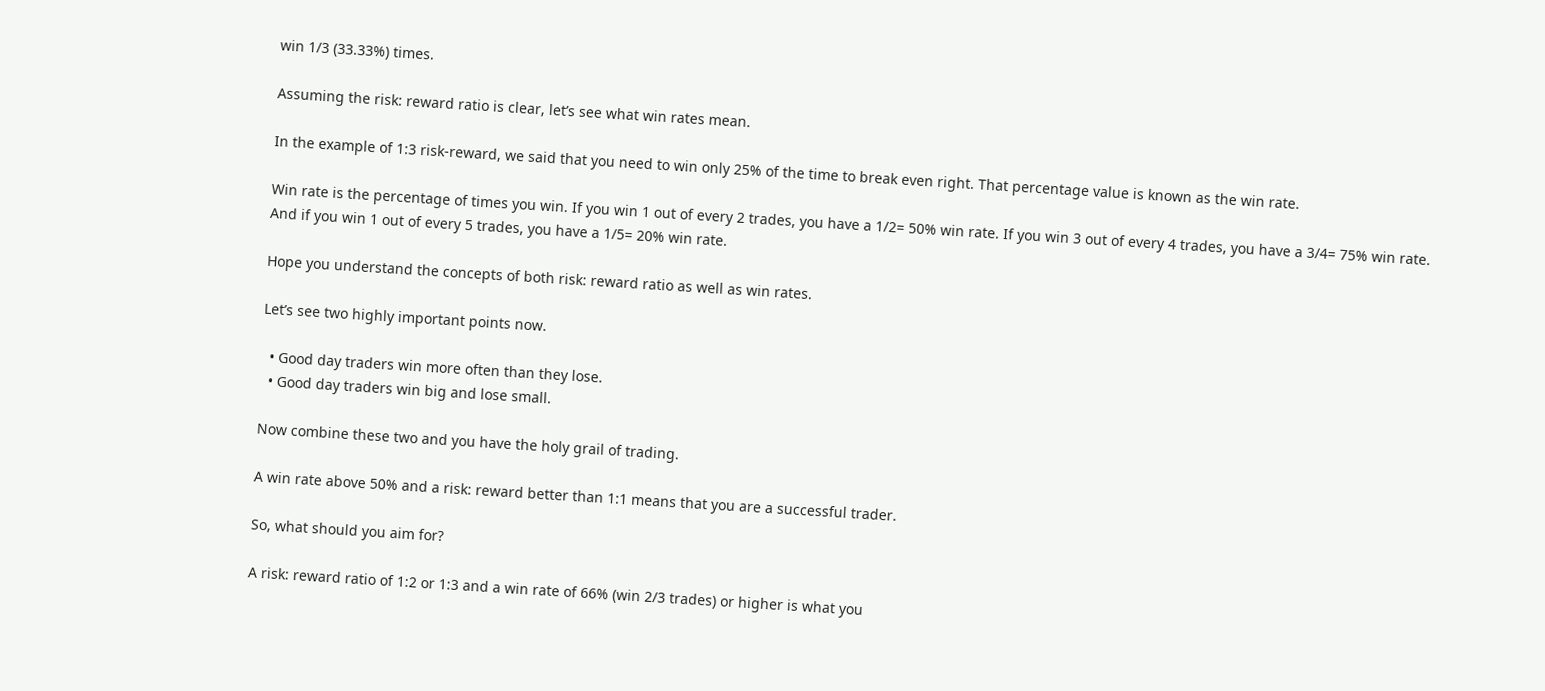win 1/3 (33.33%) times.

Assuming the risk: reward ratio is clear, let’s see what win rates mean.

In the example of 1:3 risk-reward, we said that you need to win only 25% of the time to break even right. That percentage value is known as the win rate.

Win rate is the percentage of times you win. If you win 1 out of every 2 trades, you have a 1/2= 50% win rate. If you win 3 out of every 4 trades, you have a 3/4= 75% win rate. And if you win 1 out of every 5 trades, you have a 1/5= 20% win rate.

Hope you understand the concepts of both risk: reward ratio as well as win rates.

Let’s see two highly important points now.

  • Good day traders win more often than they lose.
  • Good day traders win big and lose small.

Now combine these two and you have the holy grail of trading.

A win rate above 50% and a risk: reward better than 1:1 means that you are a successful trader.

So, what should you aim for?

A risk: reward ratio of 1:2 or 1:3 and a win rate of 66% (win 2/3 trades) or higher is what you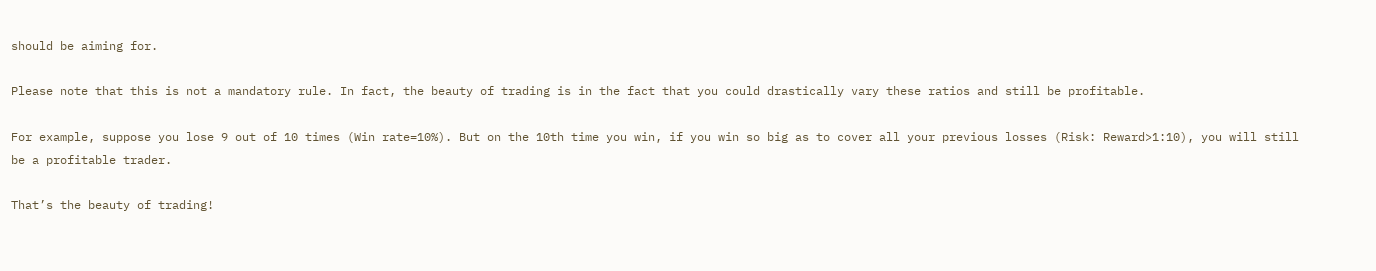should be aiming for.

Please note that this is not a mandatory rule. In fact, the beauty of trading is in the fact that you could drastically vary these ratios and still be profitable.

For example, suppose you lose 9 out of 10 times (Win rate=10%). But on the 10th time you win, if you win so big as to cover all your previous losses (Risk: Reward>1:10), you will still be a profitable trader.

That’s the beauty of trading!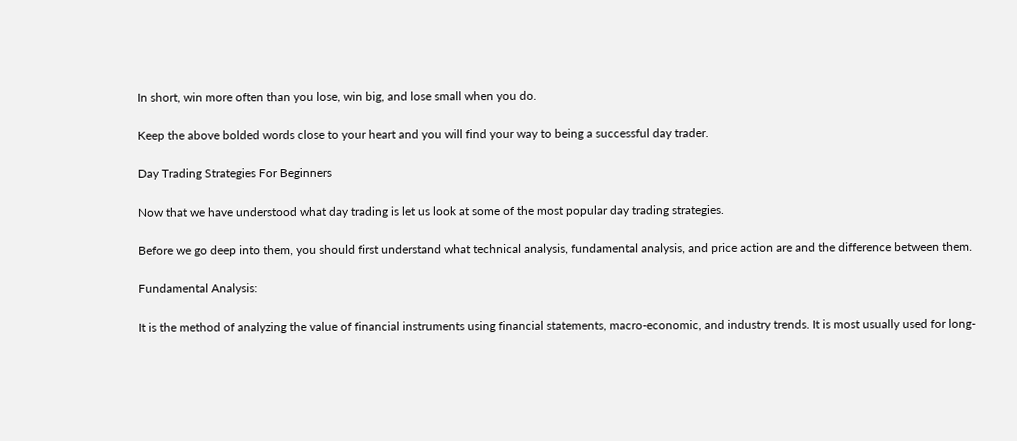In short, win more often than you lose, win big, and lose small when you do.

Keep the above bolded words close to your heart and you will find your way to being a successful day trader.

Day Trading Strategies For Beginners

Now that we have understood what day trading is let us look at some of the most popular day trading strategies.

Before we go deep into them, you should first understand what technical analysis, fundamental analysis, and price action are and the difference between them.

Fundamental Analysis:

It is the method of analyzing the value of financial instruments using financial statements, macro-economic, and industry trends. It is most usually used for long-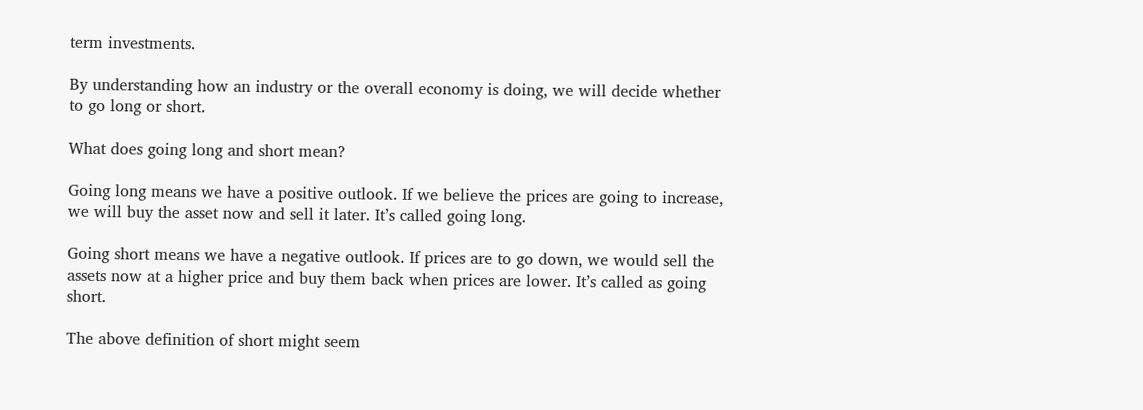term investments.

By understanding how an industry or the overall economy is doing, we will decide whether to go long or short.

What does going long and short mean?

Going long means we have a positive outlook. If we believe the prices are going to increase, we will buy the asset now and sell it later. It’s called going long.

Going short means we have a negative outlook. If prices are to go down, we would sell the assets now at a higher price and buy them back when prices are lower. It’s called as going short.

The above definition of short might seem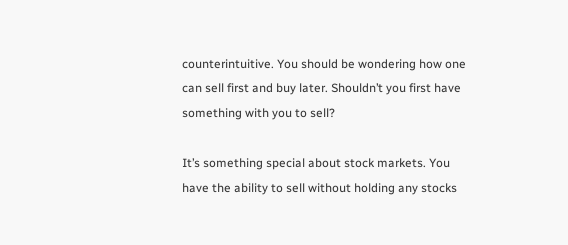counterintuitive. You should be wondering how one can sell first and buy later. Shouldn’t you first have something with you to sell?

It’s something special about stock markets. You have the ability to sell without holding any stocks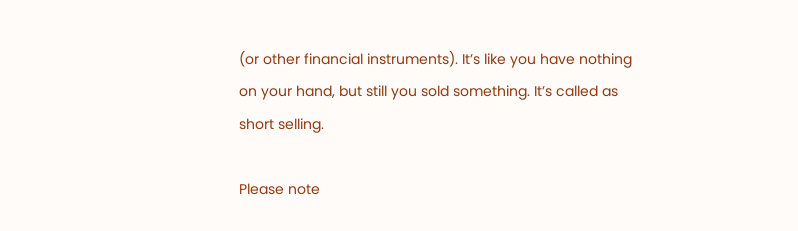(or other financial instruments). It’s like you have nothing on your hand, but still you sold something. It’s called as short selling.

Please note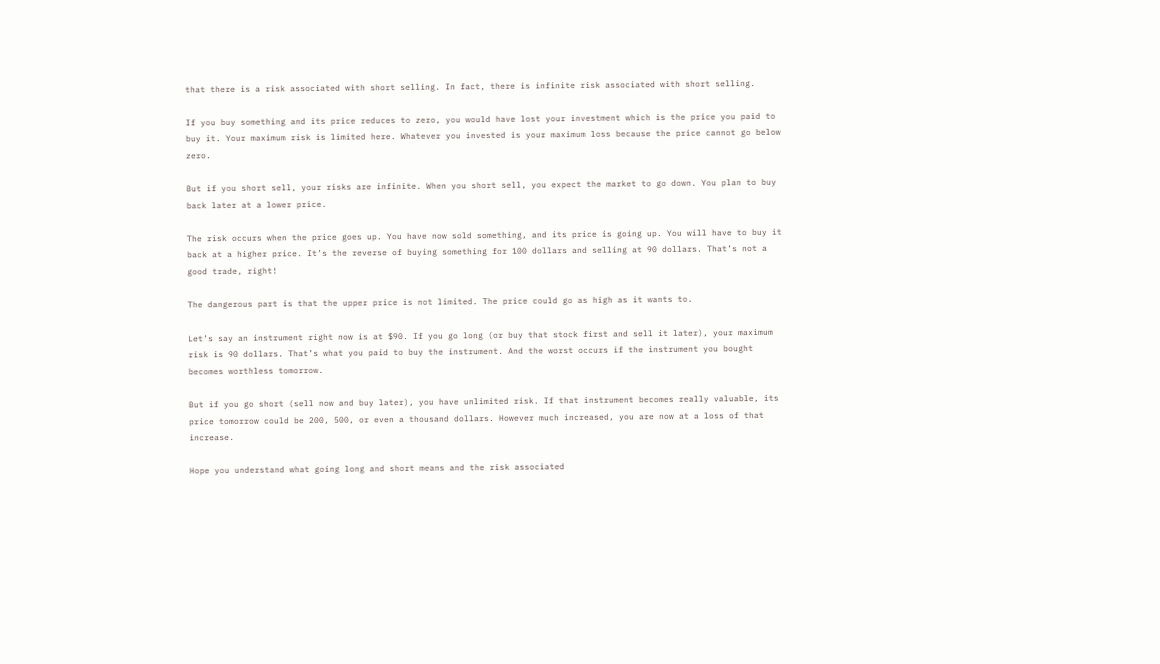that there is a risk associated with short selling. In fact, there is infinite risk associated with short selling.

If you buy something and its price reduces to zero, you would have lost your investment which is the price you paid to buy it. Your maximum risk is limited here. Whatever you invested is your maximum loss because the price cannot go below zero.

But if you short sell, your risks are infinite. When you short sell, you expect the market to go down. You plan to buy back later at a lower price.

The risk occurs when the price goes up. You have now sold something, and its price is going up. You will have to buy it back at a higher price. It’s the reverse of buying something for 100 dollars and selling at 90 dollars. That’s not a good trade, right!

The dangerous part is that the upper price is not limited. The price could go as high as it wants to.

Let’s say an instrument right now is at $90. If you go long (or buy that stock first and sell it later), your maximum risk is 90 dollars. That’s what you paid to buy the instrument. And the worst occurs if the instrument you bought becomes worthless tomorrow.

But if you go short (sell now and buy later), you have unlimited risk. If that instrument becomes really valuable, its price tomorrow could be 200, 500, or even a thousand dollars. However much increased, you are now at a loss of that increase.

Hope you understand what going long and short means and the risk associated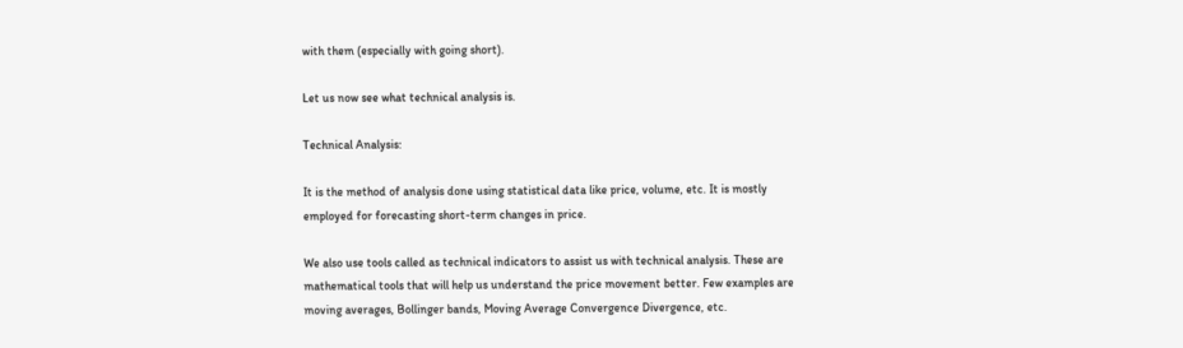with them (especially with going short).

Let us now see what technical analysis is.

Technical Analysis:

It is the method of analysis done using statistical data like price, volume, etc. It is mostly employed for forecasting short-term changes in price.

We also use tools called as technical indicators to assist us with technical analysis. These are mathematical tools that will help us understand the price movement better. Few examples are moving averages, Bollinger bands, Moving Average Convergence Divergence, etc.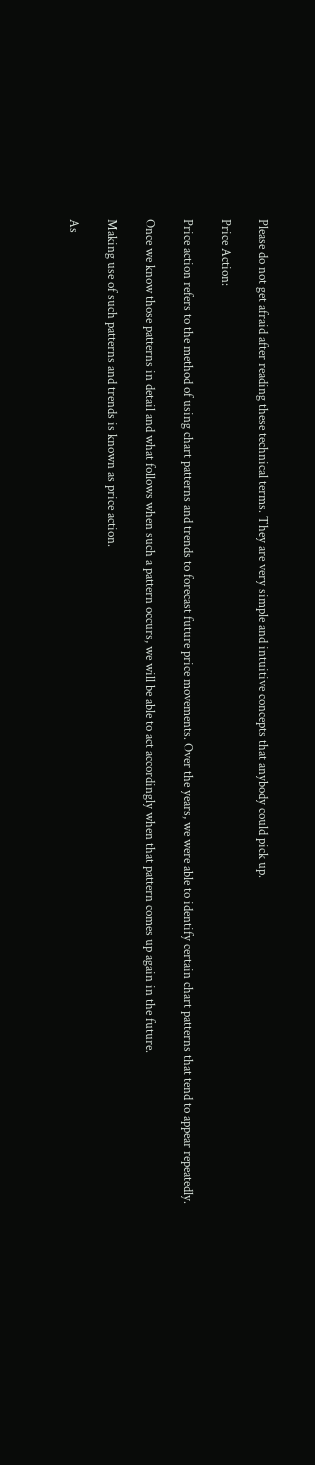Please do not get afraid after reading these technical terms. They are very simple and intuitive concepts that anybody could pick up.

Price Action:

Price action refers to the method of using chart patterns and trends to forecast future price movements. Over the years, we were able to identify certain chart patterns that tend to appear repeatedly.

Once we know those patterns in detail and what follows when such a pattern occurs, we will be able to act accordingly when that pattern comes up again in the future.

Making use of such patterns and trends is known as price action.

As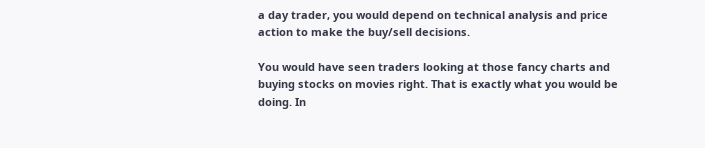a day trader, you would depend on technical analysis and price action to make the buy/sell decisions.

You would have seen traders looking at those fancy charts and buying stocks on movies right. That is exactly what you would be doing. In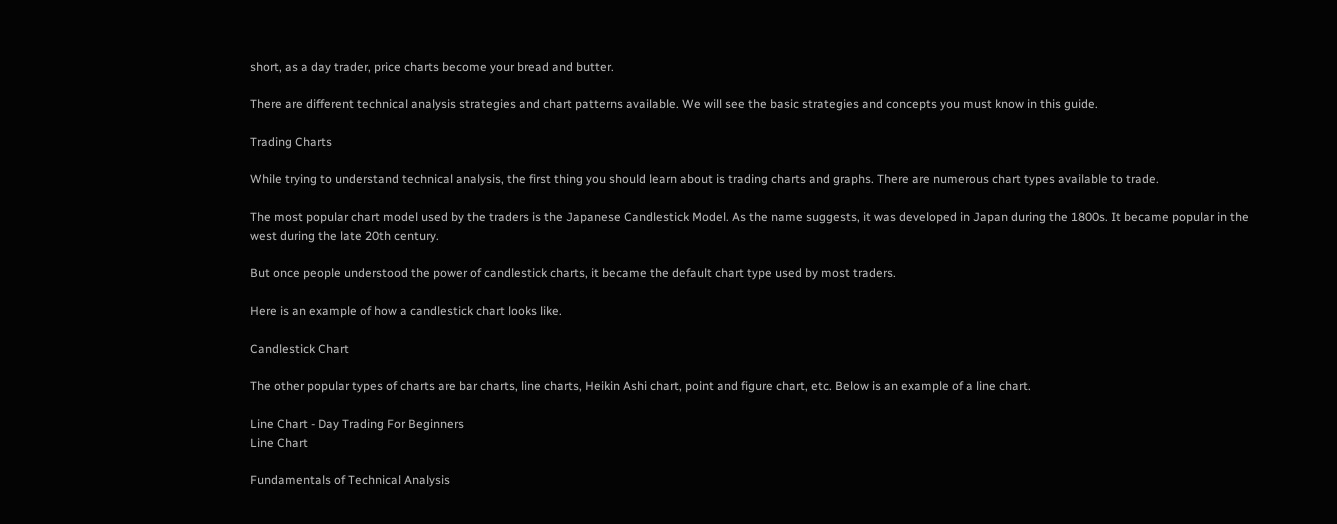short, as a day trader, price charts become your bread and butter.

There are different technical analysis strategies and chart patterns available. We will see the basic strategies and concepts you must know in this guide.

Trading Charts

While trying to understand technical analysis, the first thing you should learn about is trading charts and graphs. There are numerous chart types available to trade.

The most popular chart model used by the traders is the Japanese Candlestick Model. As the name suggests, it was developed in Japan during the 1800s. It became popular in the west during the late 20th century.

But once people understood the power of candlestick charts, it became the default chart type used by most traders.

Here is an example of how a candlestick chart looks like.

Candlestick Chart

The other popular types of charts are bar charts, line charts, Heikin Ashi chart, point and figure chart, etc. Below is an example of a line chart.

Line Chart - Day Trading For Beginners
Line Chart

Fundamentals of Technical Analysis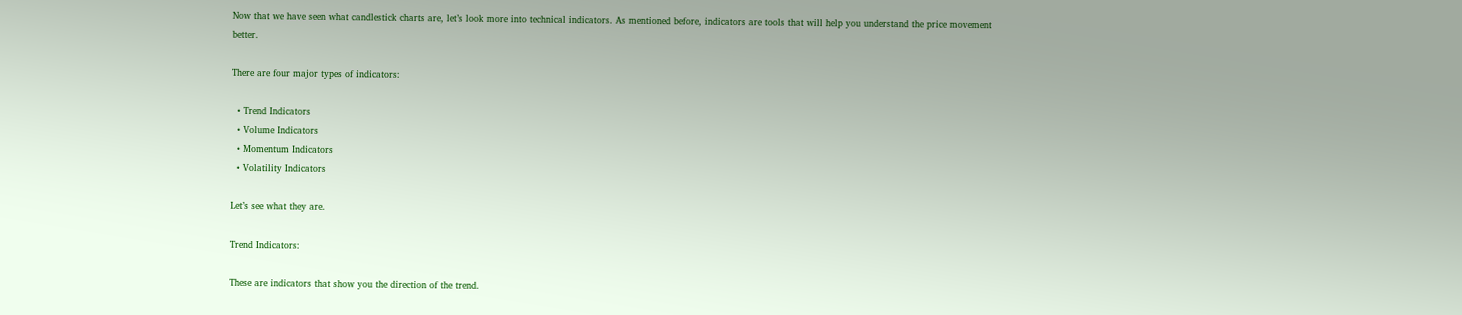Now that we have seen what candlestick charts are, let’s look more into technical indicators. As mentioned before, indicators are tools that will help you understand the price movement better.

There are four major types of indicators:

  • Trend Indicators
  • Volume Indicators
  • Momentum Indicators
  • Volatility Indicators

Let’s see what they are.

Trend Indicators:

These are indicators that show you the direction of the trend.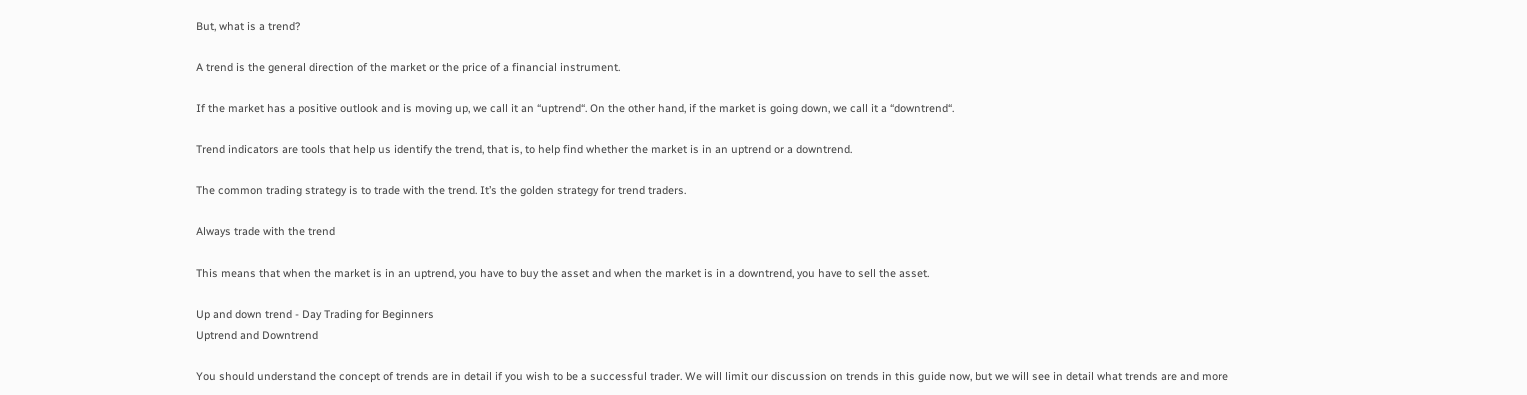But, what is a trend?

A trend is the general direction of the market or the price of a financial instrument.

If the market has a positive outlook and is moving up, we call it an “uptrend“. On the other hand, if the market is going down, we call it a “downtrend“.

Trend indicators are tools that help us identify the trend, that is, to help find whether the market is in an uptrend or a downtrend.

The common trading strategy is to trade with the trend. It’s the golden strategy for trend traders.

Always trade with the trend

This means that when the market is in an uptrend, you have to buy the asset and when the market is in a downtrend, you have to sell the asset.

Up and down trend - Day Trading for Beginners
Uptrend and Downtrend

You should understand the concept of trends are in detail if you wish to be a successful trader. We will limit our discussion on trends in this guide now, but we will see in detail what trends are and more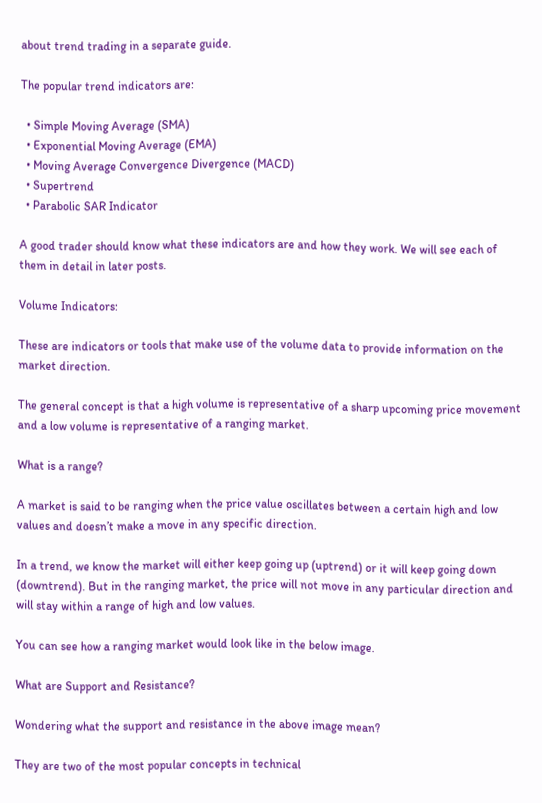about trend trading in a separate guide.

The popular trend indicators are:

  • Simple Moving Average (SMA)
  • Exponential Moving Average (EMA)
  • Moving Average Convergence Divergence (MACD)
  • Supertrend
  • Parabolic SAR Indicator

A good trader should know what these indicators are and how they work. We will see each of them in detail in later posts.

Volume Indicators:

These are indicators or tools that make use of the volume data to provide information on the market direction.

The general concept is that a high volume is representative of a sharp upcoming price movement and a low volume is representative of a ranging market.

What is a range?

A market is said to be ranging when the price value oscillates between a certain high and low values and doesn’t make a move in any specific direction.

In a trend, we know the market will either keep going up (uptrend) or it will keep going down (downtrend). But in the ranging market, the price will not move in any particular direction and will stay within a range of high and low values.

You can see how a ranging market would look like in the below image.

What are Support and Resistance?

Wondering what the support and resistance in the above image mean?

They are two of the most popular concepts in technical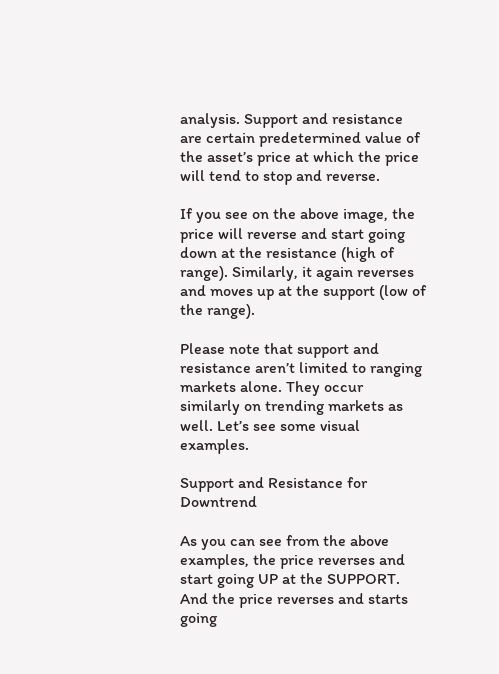analysis. Support and resistance are certain predetermined value of the asset’s price at which the price will tend to stop and reverse.

If you see on the above image, the price will reverse and start going down at the resistance (high of range). Similarly, it again reverses and moves up at the support (low of the range).

Please note that support and resistance aren’t limited to ranging markets alone. They occur similarly on trending markets as well. Let’s see some visual examples.

Support and Resistance for Downtrend

As you can see from the above examples, the price reverses and start going UP at the SUPPORT. And the price reverses and starts going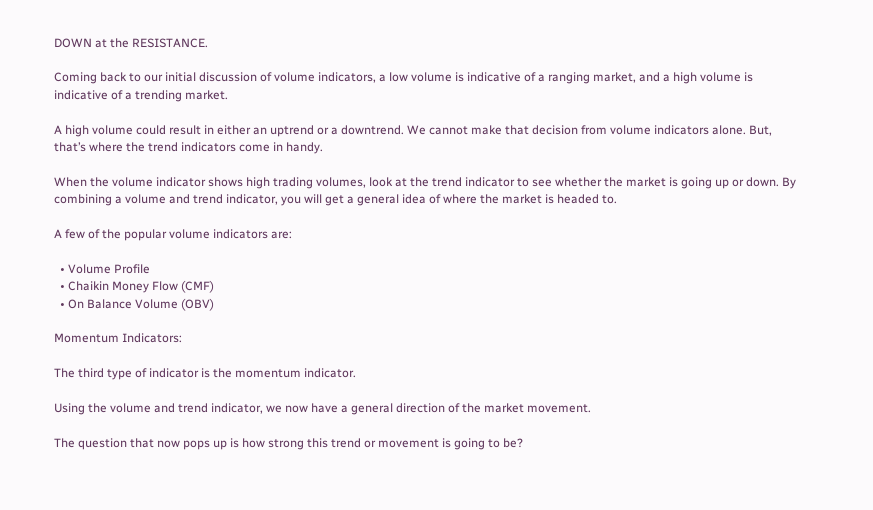DOWN at the RESISTANCE.

Coming back to our initial discussion of volume indicators, a low volume is indicative of a ranging market, and a high volume is indicative of a trending market.

A high volume could result in either an uptrend or a downtrend. We cannot make that decision from volume indicators alone. But, that’s where the trend indicators come in handy.

When the volume indicator shows high trading volumes, look at the trend indicator to see whether the market is going up or down. By combining a volume and trend indicator, you will get a general idea of where the market is headed to.

A few of the popular volume indicators are:

  • Volume Profile
  • Chaikin Money Flow (CMF)
  • On Balance Volume (OBV)

Momentum Indicators:

The third type of indicator is the momentum indicator.

Using the volume and trend indicator, we now have a general direction of the market movement.

The question that now pops up is how strong this trend or movement is going to be?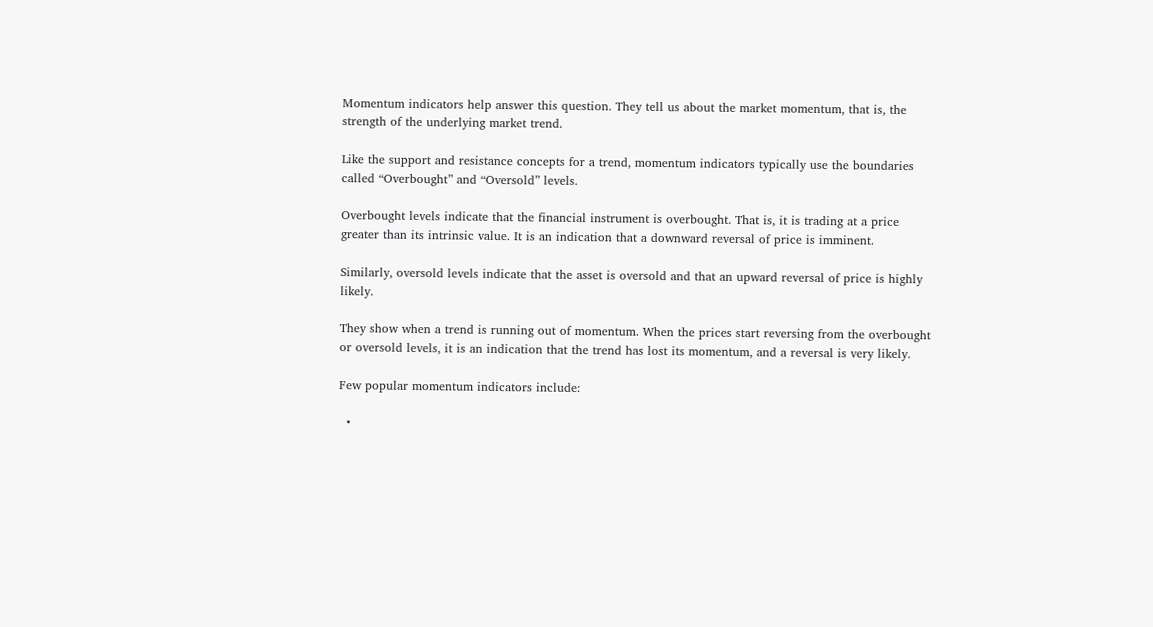Momentum indicators help answer this question. They tell us about the market momentum, that is, the strength of the underlying market trend.

Like the support and resistance concepts for a trend, momentum indicators typically use the boundaries called “Overbought” and “Oversold” levels.

Overbought levels indicate that the financial instrument is overbought. That is, it is trading at a price greater than its intrinsic value. It is an indication that a downward reversal of price is imminent.

Similarly, oversold levels indicate that the asset is oversold and that an upward reversal of price is highly likely.

They show when a trend is running out of momentum. When the prices start reversing from the overbought or oversold levels, it is an indication that the trend has lost its momentum, and a reversal is very likely.

Few popular momentum indicators include:

  •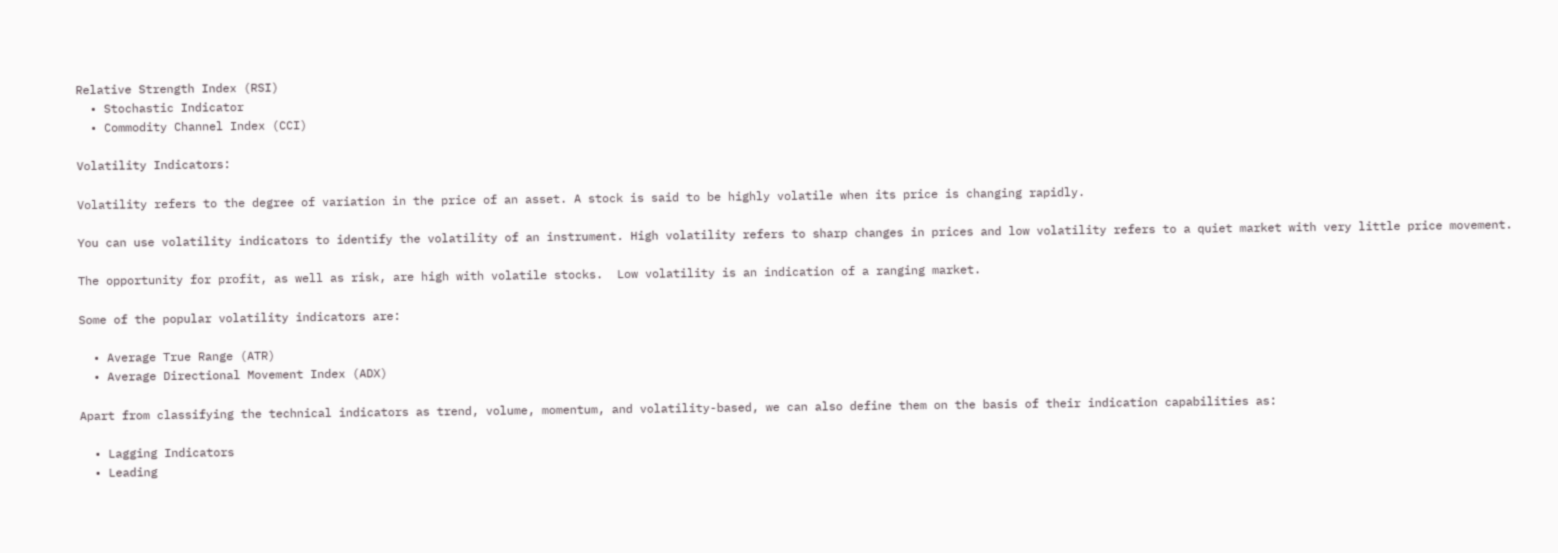Relative Strength Index (RSI)
  • Stochastic Indicator
  • Commodity Channel Index (CCI)

Volatility Indicators:

Volatility refers to the degree of variation in the price of an asset. A stock is said to be highly volatile when its price is changing rapidly.

You can use volatility indicators to identify the volatility of an instrument. High volatility refers to sharp changes in prices and low volatility refers to a quiet market with very little price movement.

The opportunity for profit, as well as risk, are high with volatile stocks.  Low volatility is an indication of a ranging market.

Some of the popular volatility indicators are:

  • Average True Range (ATR)
  • Average Directional Movement Index (ADX)

Apart from classifying the technical indicators as trend, volume, momentum, and volatility-based, we can also define them on the basis of their indication capabilities as:

  • Lagging Indicators
  • Leading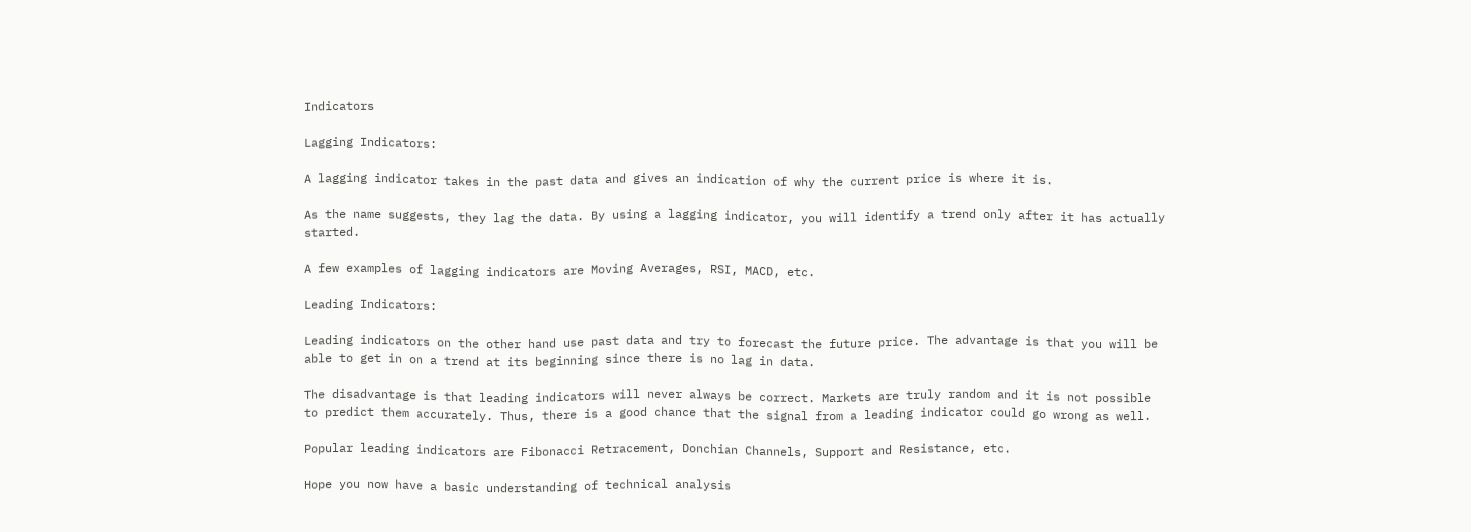Indicators

Lagging Indicators:

A lagging indicator takes in the past data and gives an indication of why the current price is where it is.

As the name suggests, they lag the data. By using a lagging indicator, you will identify a trend only after it has actually started.

A few examples of lagging indicators are Moving Averages, RSI, MACD, etc.

Leading Indicators:

Leading indicators on the other hand use past data and try to forecast the future price. The advantage is that you will be able to get in on a trend at its beginning since there is no lag in data.

The disadvantage is that leading indicators will never always be correct. Markets are truly random and it is not possible to predict them accurately. Thus, there is a good chance that the signal from a leading indicator could go wrong as well.

Popular leading indicators are Fibonacci Retracement, Donchian Channels, Support and Resistance, etc.

Hope you now have a basic understanding of technical analysis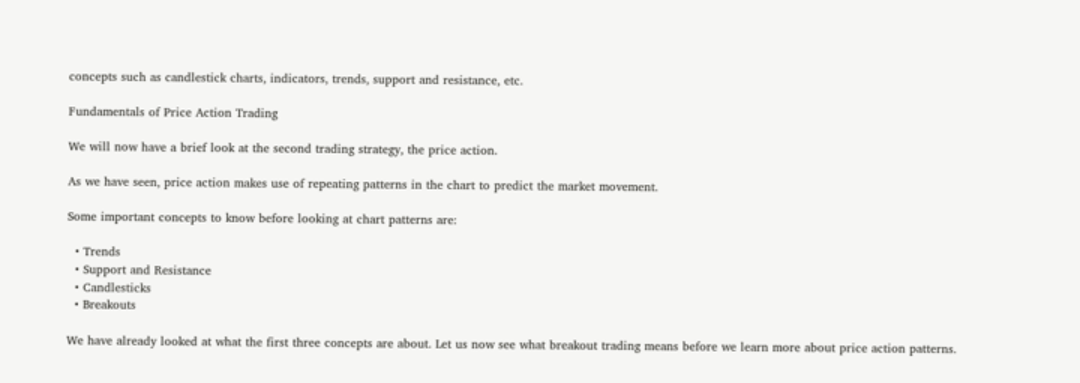concepts such as candlestick charts, indicators, trends, support and resistance, etc.

Fundamentals of Price Action Trading

We will now have a brief look at the second trading strategy, the price action.

As we have seen, price action makes use of repeating patterns in the chart to predict the market movement.

Some important concepts to know before looking at chart patterns are:

  • Trends
  • Support and Resistance
  • Candlesticks
  • Breakouts

We have already looked at what the first three concepts are about. Let us now see what breakout trading means before we learn more about price action patterns.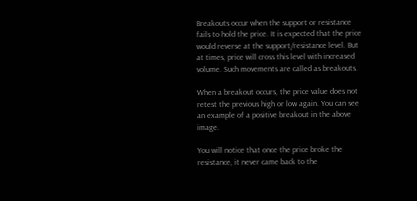Breakouts occur when the support or resistance fails to hold the price. It is expected that the price would reverse at the support/resistance level. But at times, price will cross this level with increased volume. Such movements are called as breakouts.

When a breakout occurs, the price value does not retest the previous high or low again. You can see an example of a positive breakout in the above image.

You will notice that once the price broke the resistance, it never came back to the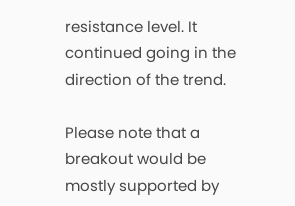resistance level. It continued going in the direction of the trend.

Please note that a breakout would be mostly supported by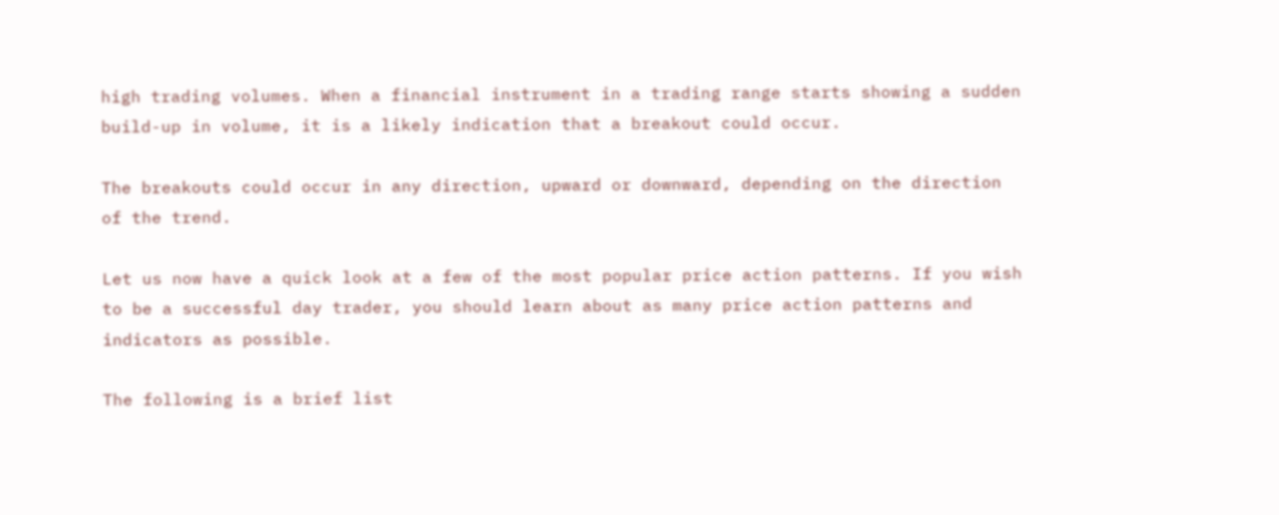high trading volumes. When a financial instrument in a trading range starts showing a sudden build-up in volume, it is a likely indication that a breakout could occur.

The breakouts could occur in any direction, upward or downward, depending on the direction of the trend.

Let us now have a quick look at a few of the most popular price action patterns. If you wish to be a successful day trader, you should learn about as many price action patterns and indicators as possible.

The following is a brief list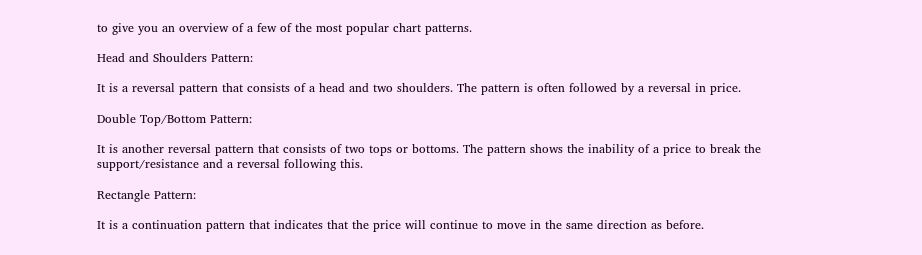to give you an overview of a few of the most popular chart patterns.

Head and Shoulders Pattern:

It is a reversal pattern that consists of a head and two shoulders. The pattern is often followed by a reversal in price.

Double Top/Bottom Pattern:

It is another reversal pattern that consists of two tops or bottoms. The pattern shows the inability of a price to break the support/resistance and a reversal following this.

Rectangle Pattern:

It is a continuation pattern that indicates that the price will continue to move in the same direction as before.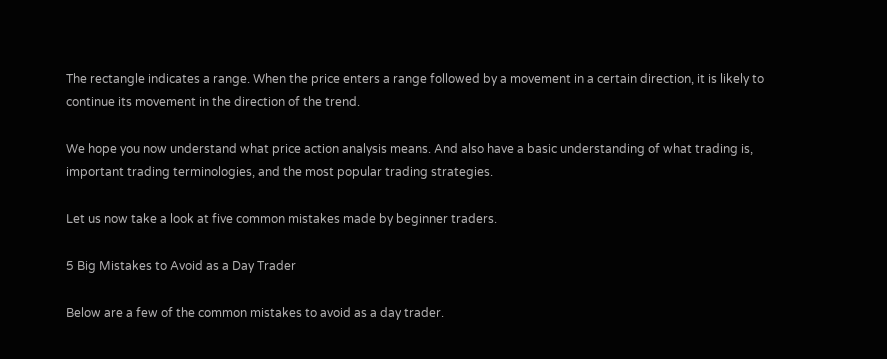The rectangle indicates a range. When the price enters a range followed by a movement in a certain direction, it is likely to continue its movement in the direction of the trend.

We hope you now understand what price action analysis means. And also have a basic understanding of what trading is, important trading terminologies, and the most popular trading strategies.

Let us now take a look at five common mistakes made by beginner traders.

5 Big Mistakes to Avoid as a Day Trader

Below are a few of the common mistakes to avoid as a day trader.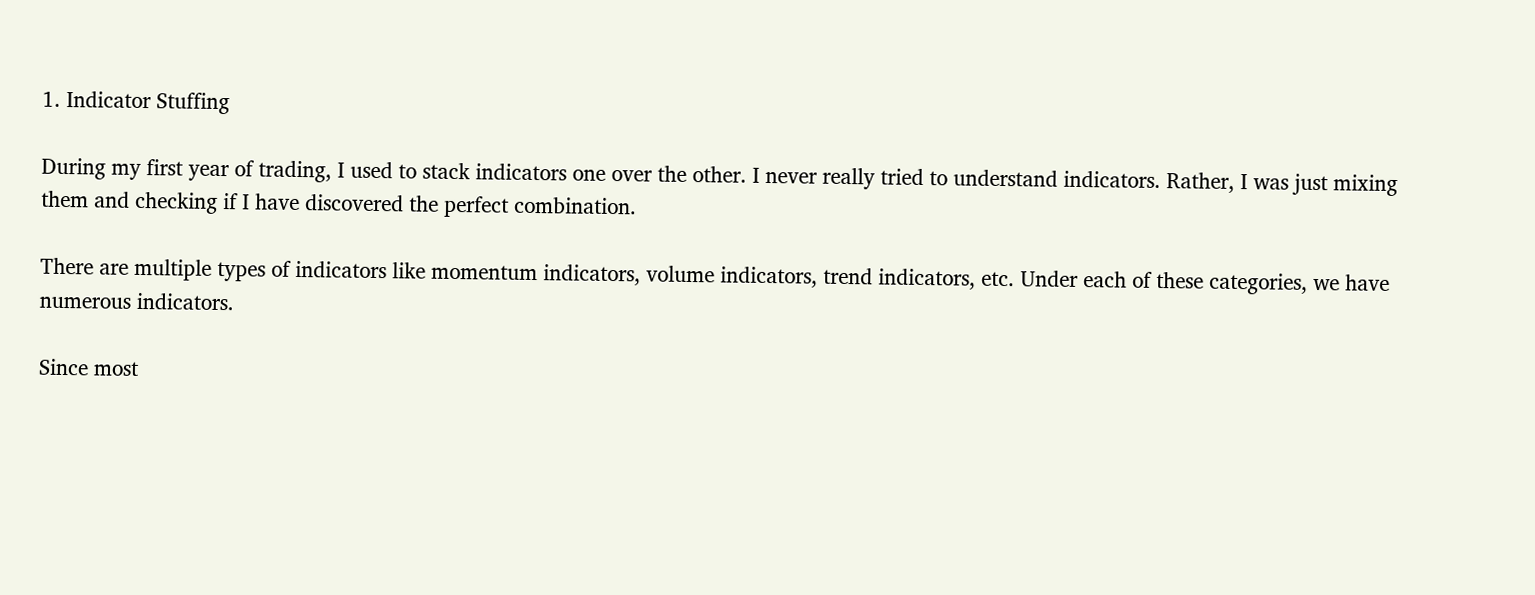1. Indicator Stuffing

During my first year of trading, I used to stack indicators one over the other. I never really tried to understand indicators. Rather, I was just mixing them and checking if I have discovered the perfect combination.

There are multiple types of indicators like momentum indicators, volume indicators, trend indicators, etc. Under each of these categories, we have numerous indicators.

Since most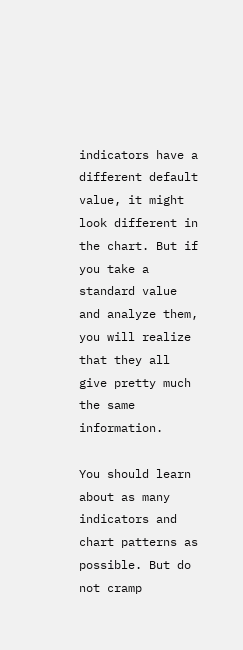indicators have a different default value, it might look different in the chart. But if you take a standard value and analyze them, you will realize that they all give pretty much the same information.

You should learn about as many indicators and chart patterns as possible. But do not cramp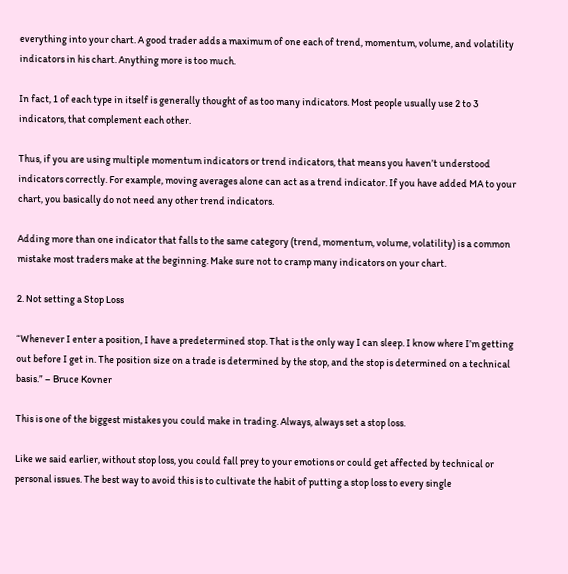everything into your chart. A good trader adds a maximum of one each of trend, momentum, volume, and volatility indicators in his chart. Anything more is too much.

In fact, 1 of each type in itself is generally thought of as too many indicators. Most people usually use 2 to 3 indicators, that complement each other.

Thus, if you are using multiple momentum indicators or trend indicators, that means you haven’t understood indicators correctly. For example, moving averages alone can act as a trend indicator. If you have added MA to your chart, you basically do not need any other trend indicators.

Adding more than one indicator that falls to the same category (trend, momentum, volume, volatility) is a common mistake most traders make at the beginning. Make sure not to cramp many indicators on your chart.

2. Not setting a Stop Loss

“Whenever I enter a position, I have a predetermined stop. That is the only way I can sleep. I know where I’m getting out before I get in. The position size on a trade is determined by the stop, and the stop is determined on a technical basis.” – Bruce Kovner

This is one of the biggest mistakes you could make in trading. Always, always set a stop loss.

Like we said earlier, without stop loss, you could fall prey to your emotions or could get affected by technical or personal issues. The best way to avoid this is to cultivate the habit of putting a stop loss to every single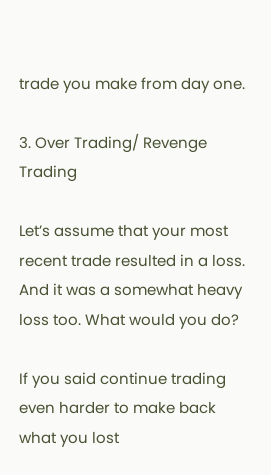trade you make from day one.

3. Over Trading/ Revenge Trading

Let’s assume that your most recent trade resulted in a loss. And it was a somewhat heavy loss too. What would you do?

If you said continue trading even harder to make back what you lost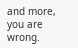and more, you are wrong.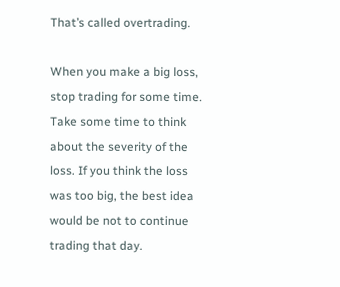That’s called overtrading.

When you make a big loss, stop trading for some time. Take some time to think about the severity of the loss. If you think the loss was too big, the best idea would be not to continue trading that day.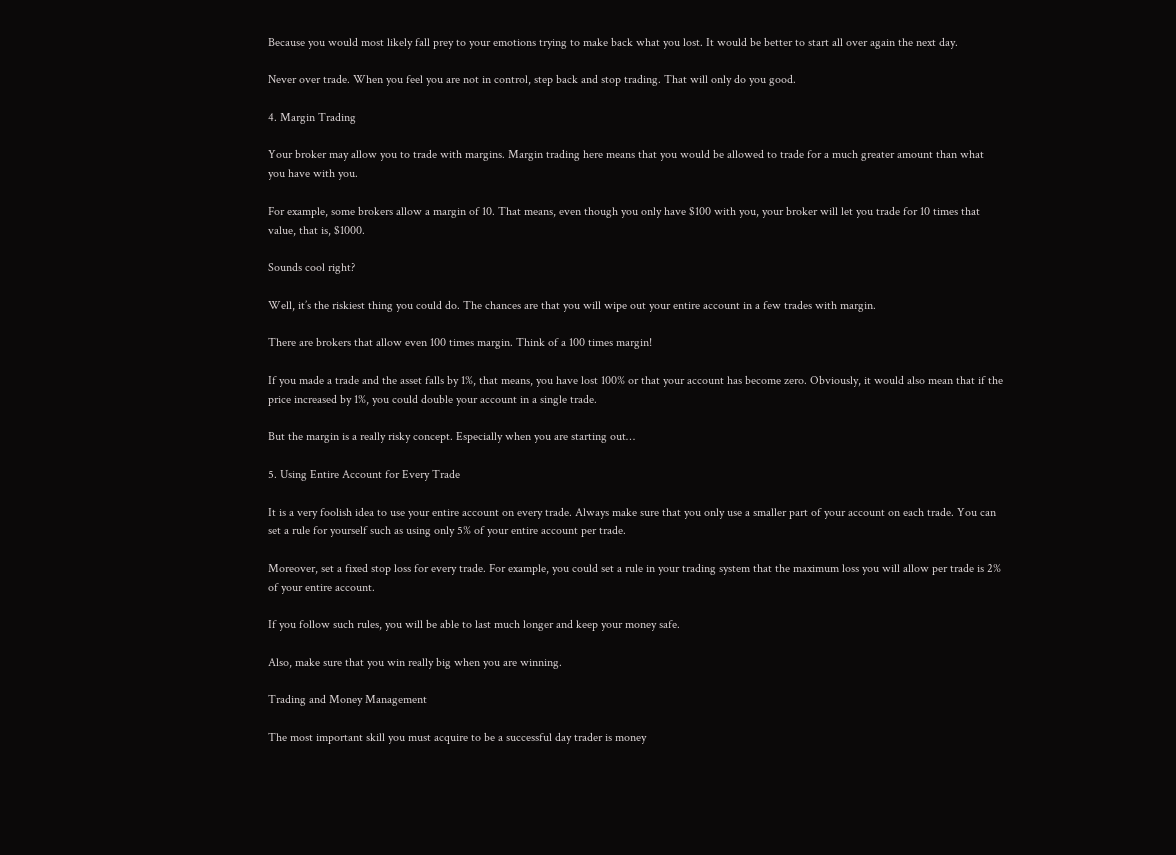Because you would most likely fall prey to your emotions trying to make back what you lost. It would be better to start all over again the next day.

Never over trade. When you feel you are not in control, step back and stop trading. That will only do you good.

4. Margin Trading

Your broker may allow you to trade with margins. Margin trading here means that you would be allowed to trade for a much greater amount than what you have with you.

For example, some brokers allow a margin of 10. That means, even though you only have $100 with you, your broker will let you trade for 10 times that value, that is, $1000.

Sounds cool right?

Well, it’s the riskiest thing you could do. The chances are that you will wipe out your entire account in a few trades with margin.

There are brokers that allow even 100 times margin. Think of a 100 times margin!

If you made a trade and the asset falls by 1%, that means, you have lost 100% or that your account has become zero. Obviously, it would also mean that if the price increased by 1%, you could double your account in a single trade.

But the margin is a really risky concept. Especially when you are starting out…

5. Using Entire Account for Every Trade

It is a very foolish idea to use your entire account on every trade. Always make sure that you only use a smaller part of your account on each trade. You can set a rule for yourself such as using only 5% of your entire account per trade.

Moreover, set a fixed stop loss for every trade. For example, you could set a rule in your trading system that the maximum loss you will allow per trade is 2% of your entire account.

If you follow such rules, you will be able to last much longer and keep your money safe.

Also, make sure that you win really big when you are winning.

Trading and Money Management

The most important skill you must acquire to be a successful day trader is money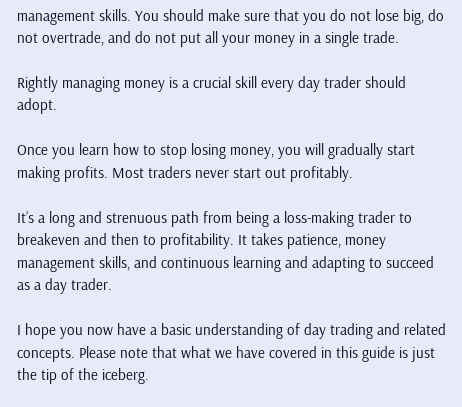management skills. You should make sure that you do not lose big, do not overtrade, and do not put all your money in a single trade.

Rightly managing money is a crucial skill every day trader should adopt.

Once you learn how to stop losing money, you will gradually start making profits. Most traders never start out profitably.

It’s a long and strenuous path from being a loss-making trader to breakeven and then to profitability. It takes patience, money management skills, and continuous learning and adapting to succeed as a day trader.

I hope you now have a basic understanding of day trading and related concepts. Please note that what we have covered in this guide is just the tip of the iceberg.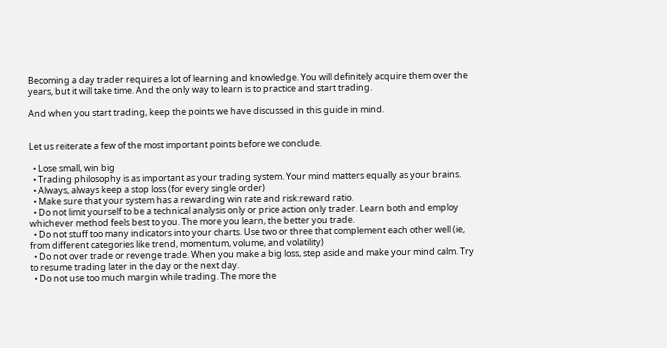Becoming a day trader requires a lot of learning and knowledge. You will definitely acquire them over the years, but it will take time. And the only way to learn is to practice and start trading.

And when you start trading, keep the points we have discussed in this guide in mind.


Let us reiterate a few of the most important points before we conclude.

  • Lose small, win big
  • Trading philosophy is as important as your trading system. Your mind matters equally as your brains.
  • Always, always keep a stop loss (for every single order)
  • Make sure that your system has a rewarding win rate and risk:reward ratio.
  • Do not limit yourself to be a technical analysis only or price action only trader. Learn both and employ whichever method feels best to you. The more you learn, the better you trade.
  • Do not stuff too many indicators into your charts. Use two or three that complement each other well (ie, from different categories like trend, momentum, volume, and volatility)
  • Do not over trade or revenge trade. When you make a big loss, step aside and make your mind calm. Try to resume trading later in the day or the next day.
  • Do not use too much margin while trading. The more the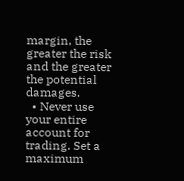margin, the greater the risk and the greater the potential damages.
  • Never use your entire account for trading. Set a maximum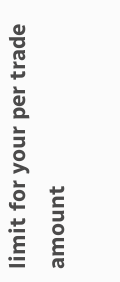limit for your per trade amount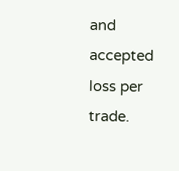and accepted loss per trade.